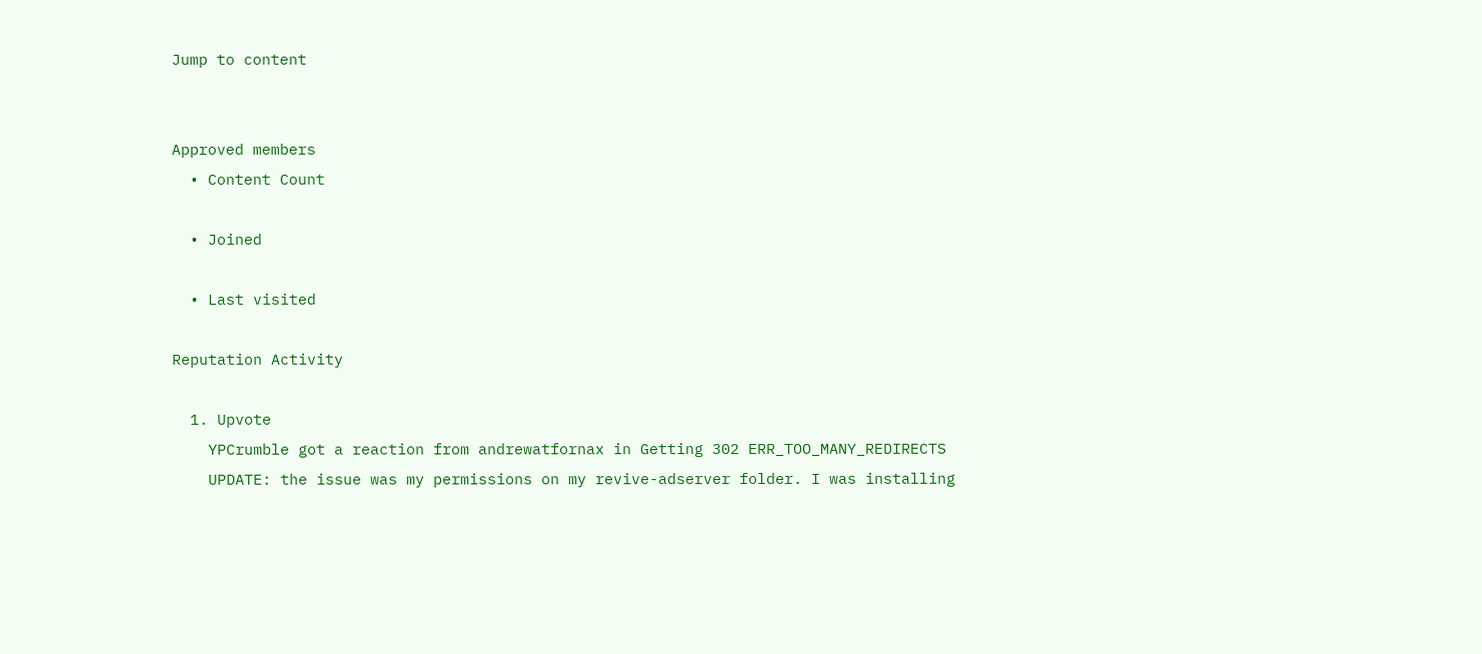Jump to content


Approved members
  • Content Count

  • Joined

  • Last visited

Reputation Activity

  1. Upvote
    YPCrumble got a reaction from andrewatfornax in Getting 302 ERR_TOO_MANY_REDIRECTS
    UPDATE: the issue was my permissions on my revive-adserver folder. I was installing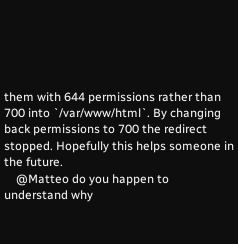them with 644 permissions rather than 700 into `/var/www/html`. By changing back permissions to 700 the redirect stopped. Hopefully this helps someone in the future.
    @Matteo do you happen to understand why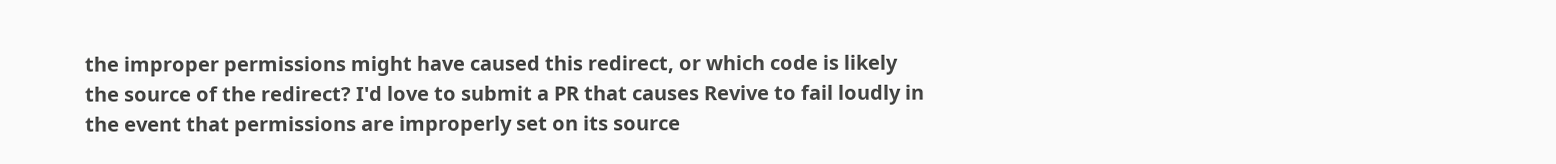the improper permissions might have caused this redirect, or which code is likely the source of the redirect? I'd love to submit a PR that causes Revive to fail loudly in the event that permissions are improperly set on its source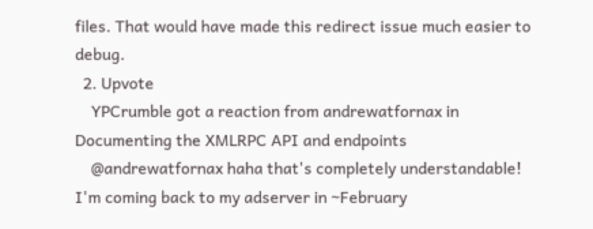files. That would have made this redirect issue much easier to debug.
  2. Upvote
    YPCrumble got a reaction from andrewatfornax in Documenting the XMLRPC API and endpoints
    @andrewatfornax haha that's completely understandable! I'm coming back to my adserver in ~February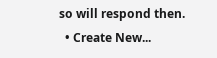so will respond then.
  • Create New...